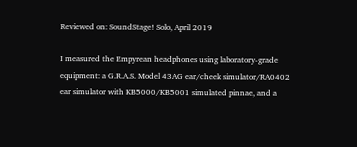Reviewed on: SoundStage! Solo, April 2019

I measured the Empyrean headphones using laboratory-grade equipment: a G.R.A.S. Model 43AG ear/cheek simulator/RA0402 ear simulator with KB5000/KB5001 simulated pinnae, and a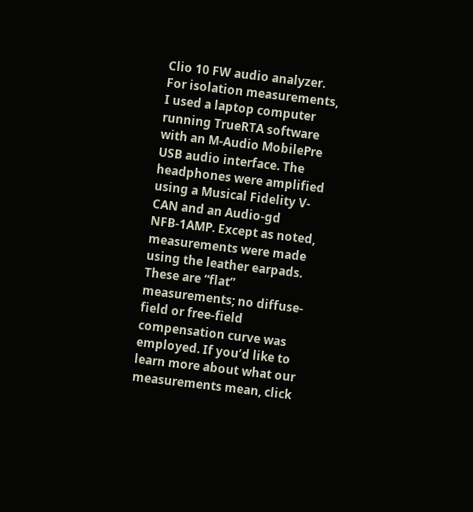Clio 10 FW audio analyzer. For isolation measurements, I used a laptop computer running TrueRTA software with an M-Audio MobilePre USB audio interface. The headphones were amplified using a Musical Fidelity V-CAN and an Audio-gd NFB-1AMP. Except as noted, measurements were made using the leather earpads. These are “flat” measurements; no diffuse-field or free-field compensation curve was employed. If you’d like to learn more about what our measurements mean, click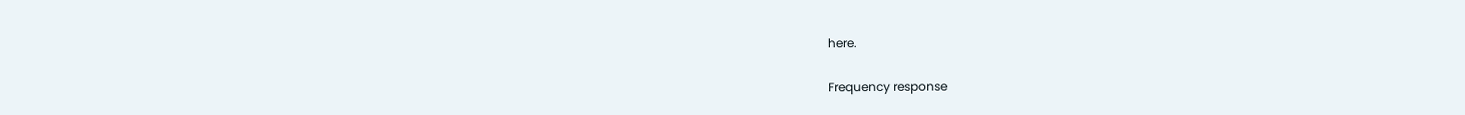here.

Frequency response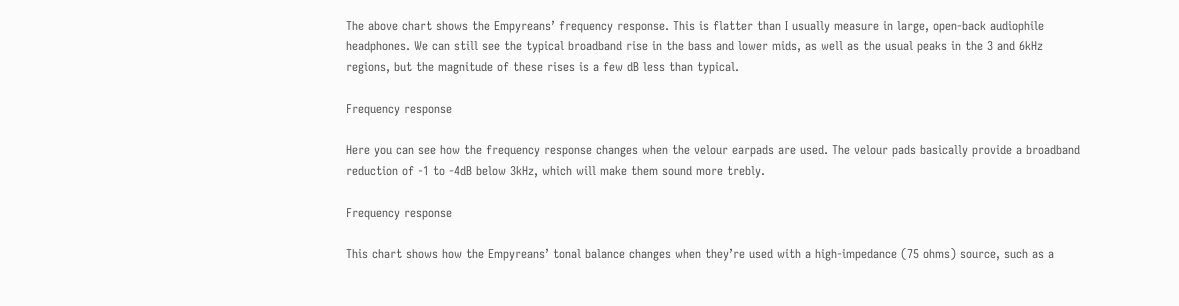The above chart shows the Empyreans’ frequency response. This is flatter than I usually measure in large, open-back audiophile headphones. We can still see the typical broadband rise in the bass and lower mids, as well as the usual peaks in the 3 and 6kHz regions, but the magnitude of these rises is a few dB less than typical.

Frequency response

Here you can see how the frequency response changes when the velour earpads are used. The velour pads basically provide a broadband reduction of -1 to -4dB below 3kHz, which will make them sound more trebly.

Frequency response

This chart shows how the Empyreans’ tonal balance changes when they’re used with a high-impedance (75 ohms) source, such as a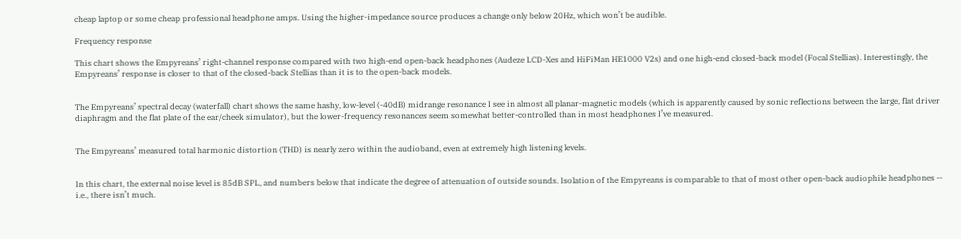cheap laptop or some cheap professional headphone amps. Using the higher-impedance source produces a change only below 20Hz, which won’t be audible.

Frequency response

This chart shows the Empyreans’ right-channel response compared with two high-end open-back headphones (Audeze LCD-Xes and HiFiMan HE1000 V2s) and one high-end closed-back model (Focal Stellias). Interestingly, the Empyreans’ response is closer to that of the closed-back Stellias than it is to the open-back models.


The Empyreans’ spectral decay (waterfall) chart shows the same hashy, low-level (-40dB) midrange resonance I see in almost all planar-magnetic models (which is apparently caused by sonic reflections between the large, flat driver diaphragm and the flat plate of the ear/cheek simulator), but the lower-frequency resonances seem somewhat better-controlled than in most headphones I’ve measured.


The Empyreans’ measured total harmonic distortion (THD) is nearly zero within the audioband, even at extremely high listening levels.


In this chart, the external noise level is 85dB SPL, and numbers below that indicate the degree of attenuation of outside sounds. Isolation of the Empyreans is comparable to that of most other open-back audiophile headphones -- i.e., there isn’t much.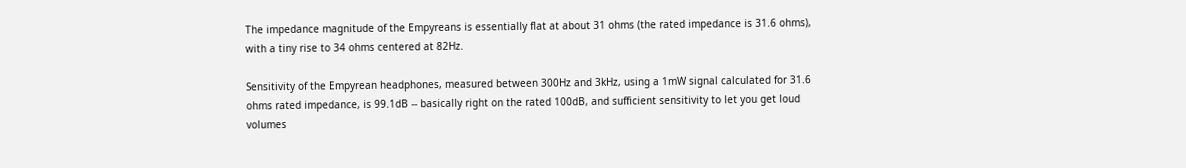The impedance magnitude of the Empyreans is essentially flat at about 31 ohms (the rated impedance is 31.6 ohms), with a tiny rise to 34 ohms centered at 82Hz.

Sensitivity of the Empyrean headphones, measured between 300Hz and 3kHz, using a 1mW signal calculated for 31.6 ohms rated impedance, is 99.1dB -- basically right on the rated 100dB, and sufficient sensitivity to let you get loud volumes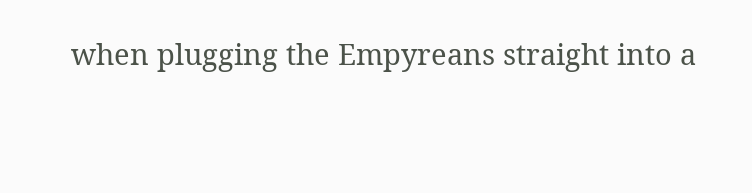when plugging the Empyreans straight into a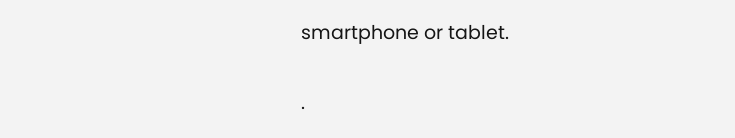smartphone or tablet.

.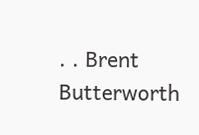. . Brent Butterworth